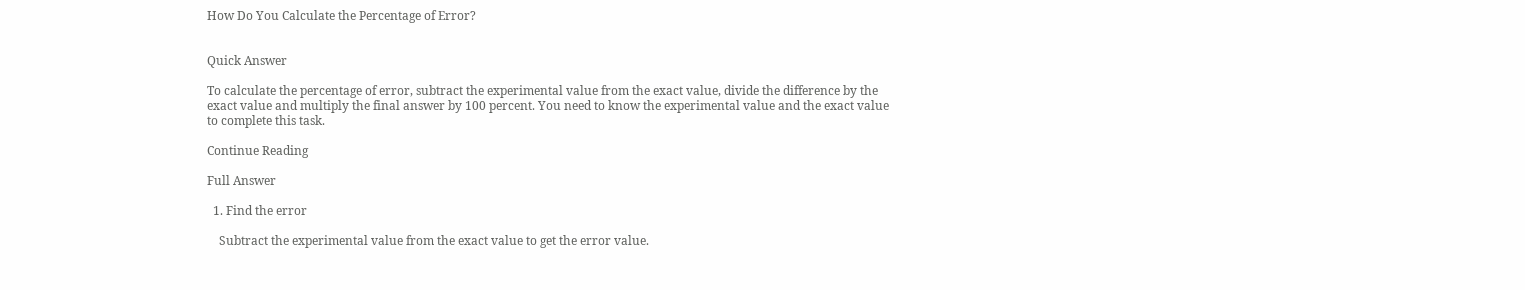How Do You Calculate the Percentage of Error?


Quick Answer

To calculate the percentage of error, subtract the experimental value from the exact value, divide the difference by the exact value and multiply the final answer by 100 percent. You need to know the experimental value and the exact value to complete this task.

Continue Reading

Full Answer

  1. Find the error

    Subtract the experimental value from the exact value to get the error value.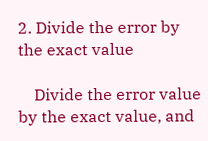2. Divide the error by the exact value

    Divide the error value by the exact value, and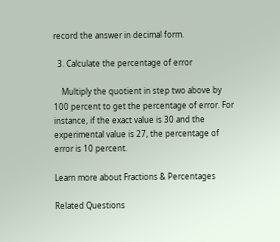record the answer in decimal form.

  3. Calculate the percentage of error

    Multiply the quotient in step two above by 100 percent to get the percentage of error. For instance, if the exact value is 30 and the experimental value is 27, the percentage of error is 10 percent.

Learn more about Fractions & Percentages

Related Questions